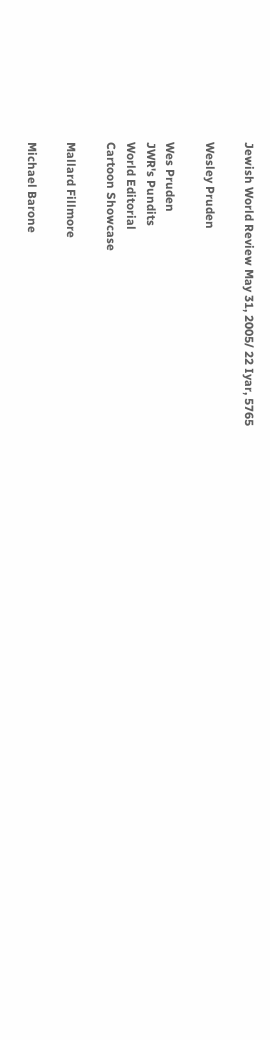Jewish World Review May 31, 2005/ 22 Iyar, 5765

Wesley Pruden

Wes Pruden
JWR's Pundits
World Editorial
Cartoon Showcase

Mallard Fillmore

Michael Barone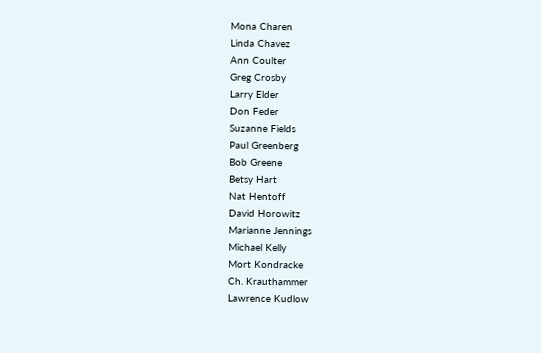Mona Charen
Linda Chavez
Ann Coulter
Greg Crosby
Larry Elder
Don Feder
Suzanne Fields
Paul Greenberg
Bob Greene
Betsy Hart
Nat Hentoff
David Horowitz
Marianne Jennings
Michael Kelly
Mort Kondracke
Ch. Krauthammer
Lawrence Kudlow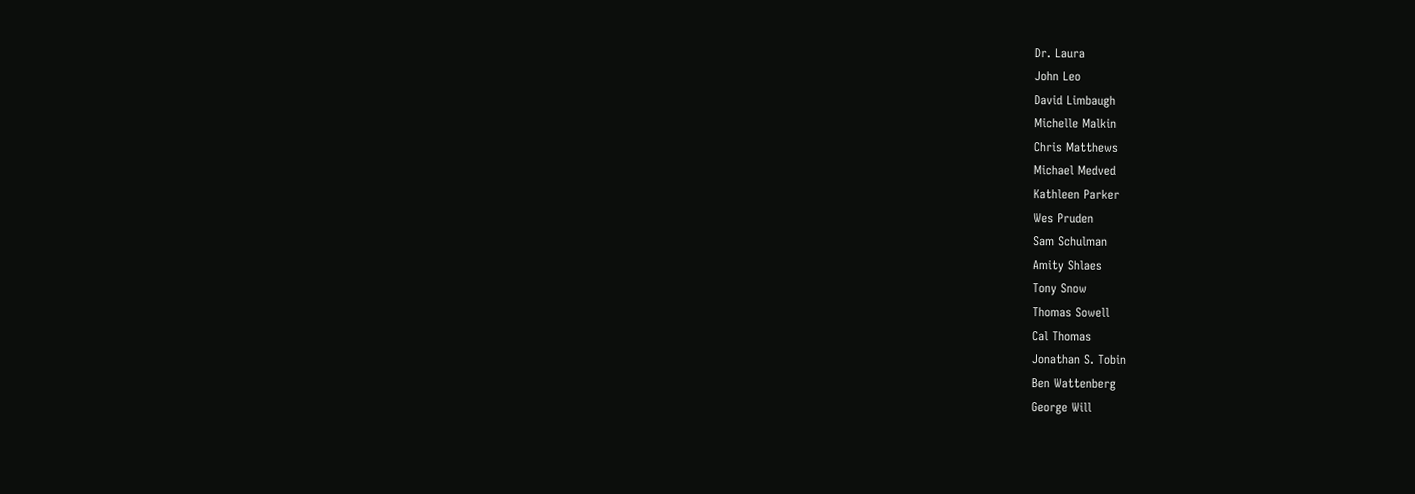Dr. Laura
John Leo
David Limbaugh
Michelle Malkin
Chris Matthews
Michael Medved
Kathleen Parker
Wes Pruden
Sam Schulman
Amity Shlaes
Tony Snow
Thomas Sowell
Cal Thomas
Jonathan S. Tobin
Ben Wattenberg
George Will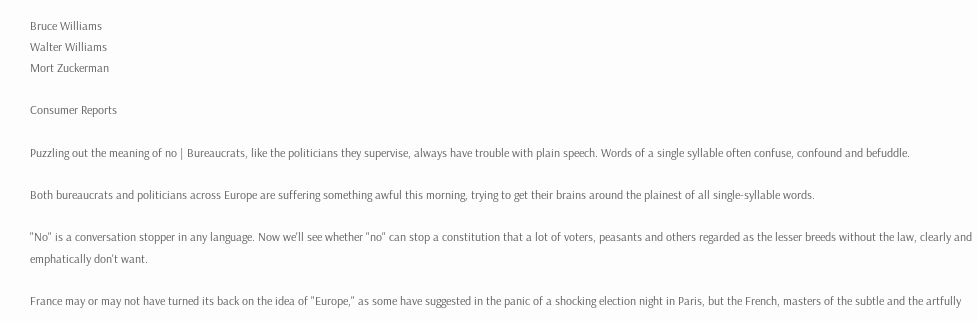Bruce Williams
Walter Williams
Mort Zuckerman

Consumer Reports

Puzzling out the meaning of no | Bureaucrats, like the politicians they supervise, always have trouble with plain speech. Words of a single syllable often confuse, confound and befuddle.

Both bureaucrats and politicians across Europe are suffering something awful this morning, trying to get their brains around the plainest of all single-syllable words.

"No" is a conversation stopper in any language. Now we'll see whether "no" can stop a constitution that a lot of voters, peasants and others regarded as the lesser breeds without the law, clearly and emphatically don't want.

France may or may not have turned its back on the idea of "Europe," as some have suggested in the panic of a shocking election night in Paris, but the French, masters of the subtle and the artfully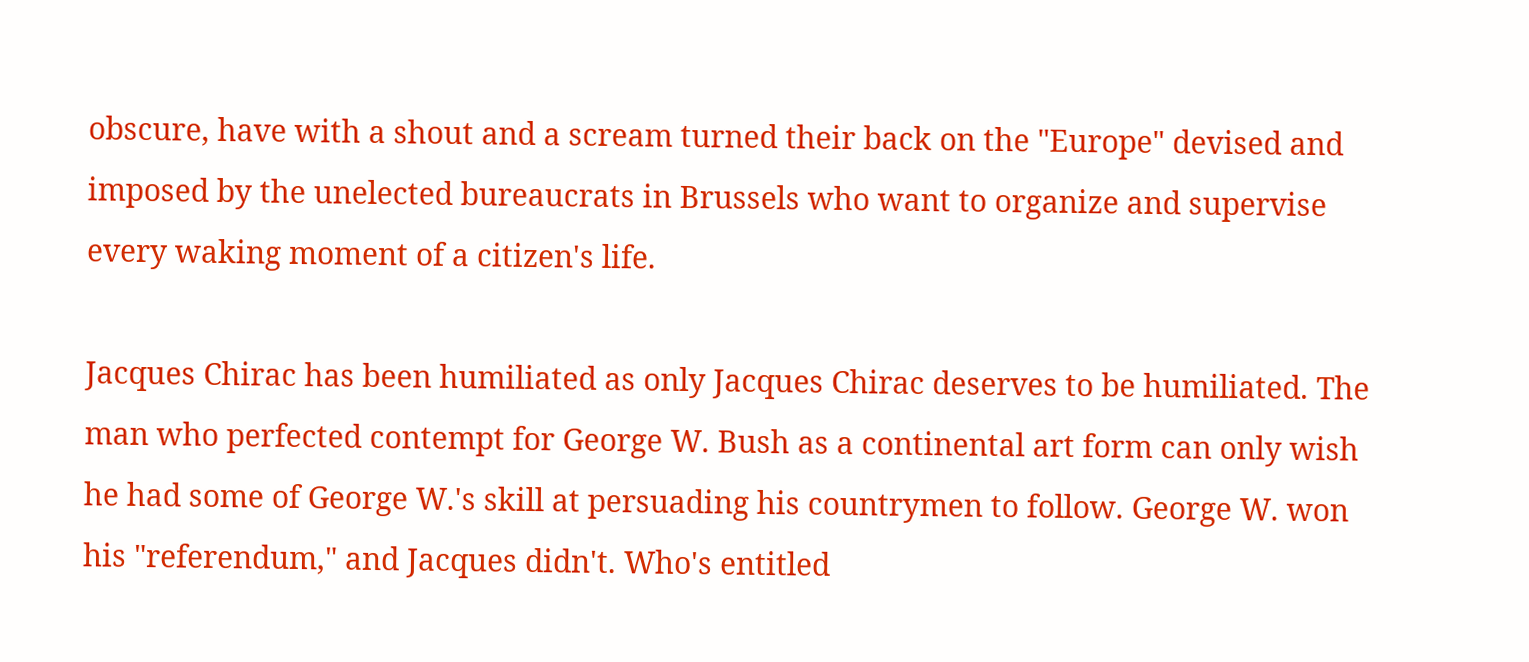obscure, have with a shout and a scream turned their back on the "Europe" devised and imposed by the unelected bureaucrats in Brussels who want to organize and supervise every waking moment of a citizen's life.

Jacques Chirac has been humiliated as only Jacques Chirac deserves to be humiliated. The man who perfected contempt for George W. Bush as a continental art form can only wish he had some of George W.'s skill at persuading his countrymen to follow. George W. won his "referendum," and Jacques didn't. Who's entitled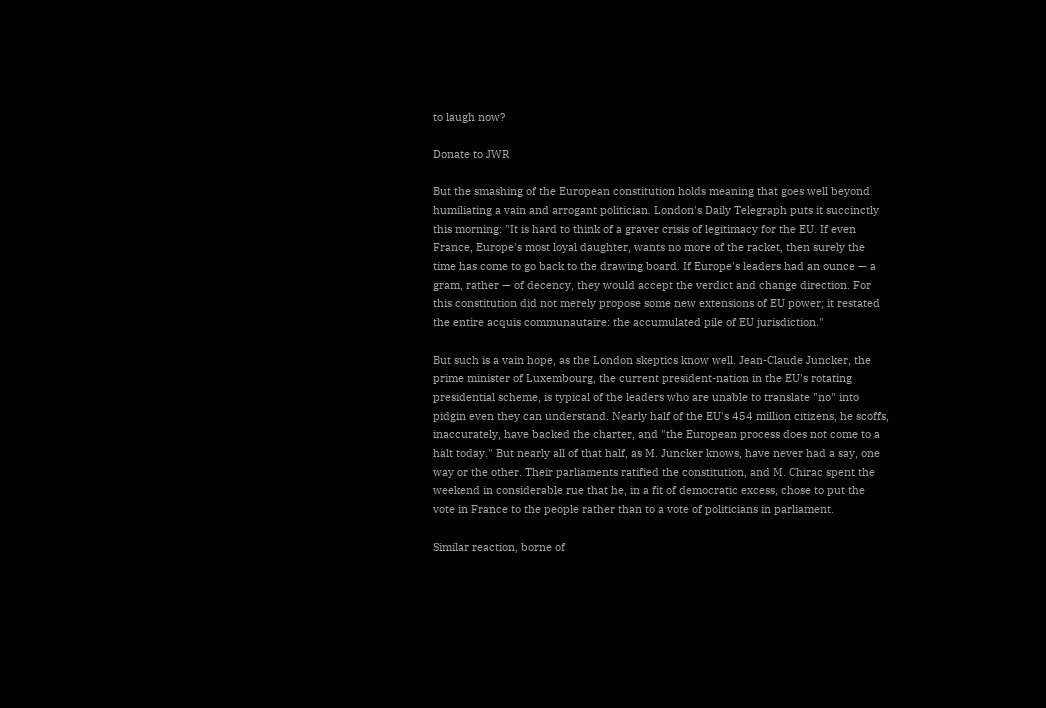to laugh now?

Donate to JWR

But the smashing of the European constitution holds meaning that goes well beyond humiliating a vain and arrogant politician. London's Daily Telegraph puts it succinctly this morning: "It is hard to think of a graver crisis of legitimacy for the EU. If even France, Europe's most loyal daughter, wants no more of the racket, then surely the time has come to go back to the drawing board. If Europe's leaders had an ounce — a gram, rather — of decency, they would accept the verdict and change direction. For this constitution did not merely propose some new extensions of EU power; it restated the entire acquis communautaire: the accumulated pile of EU jurisdiction."

But such is a vain hope, as the London skeptics know well. Jean-Claude Juncker, the prime minister of Luxembourg, the current president-nation in the EU's rotating presidential scheme, is typical of the leaders who are unable to translate "no" into pidgin even they can understand. Nearly half of the EU's 454 million citizens, he scoffs, inaccurately, have backed the charter, and "the European process does not come to a halt today." But nearly all of that half, as M. Juncker knows, have never had a say, one way or the other. Their parliaments ratified the constitution, and M. Chirac spent the weekend in considerable rue that he, in a fit of democratic excess, chose to put the vote in France to the people rather than to a vote of politicians in parliament.

Similar reaction, borne of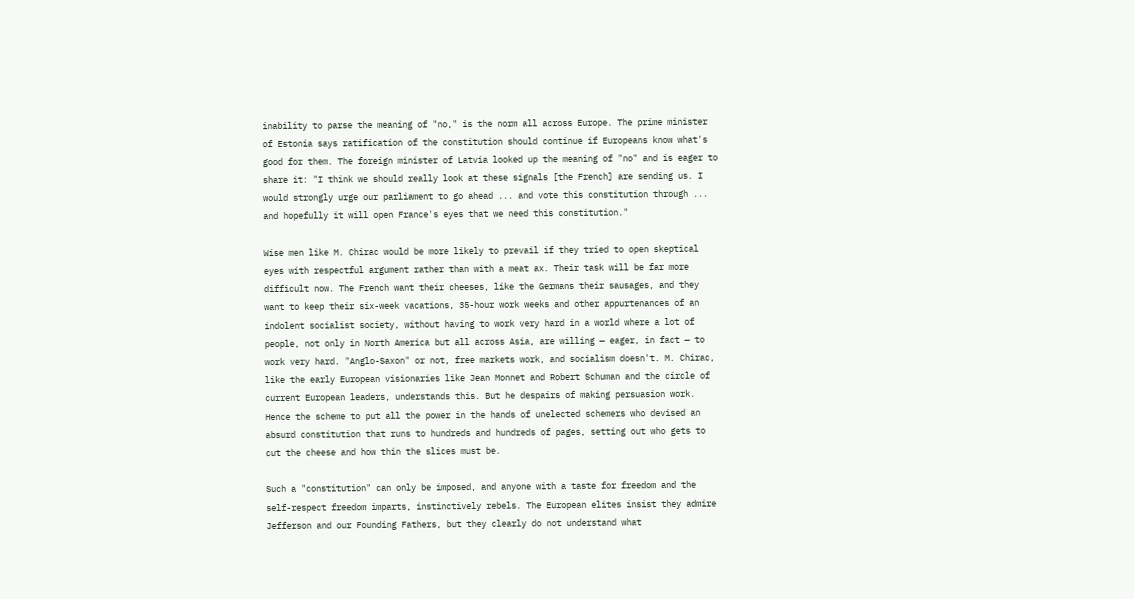inability to parse the meaning of "no," is the norm all across Europe. The prime minister of Estonia says ratification of the constitution should continue if Europeans know what's good for them. The foreign minister of Latvia looked up the meaning of "no" and is eager to share it: "I think we should really look at these signals [the French] are sending us. I would strongly urge our parliament to go ahead ... and vote this constitution through ... and hopefully it will open France's eyes that we need this constitution."

Wise men like M. Chirac would be more likely to prevail if they tried to open skeptical eyes with respectful argument rather than with a meat ax. Their task will be far more difficult now. The French want their cheeses, like the Germans their sausages, and they want to keep their six-week vacations, 35-hour work weeks and other appurtenances of an indolent socialist society, without having to work very hard in a world where a lot of people, not only in North America but all across Asia, are willing — eager, in fact — to work very hard. "Anglo-Saxon" or not, free markets work, and socialism doesn't. M. Chirac, like the early European visionaries like Jean Monnet and Robert Schuman and the circle of current European leaders, understands this. But he despairs of making persuasion work. Hence the scheme to put all the power in the hands of unelected schemers who devised an absurd constitution that runs to hundreds and hundreds of pages, setting out who gets to cut the cheese and how thin the slices must be.

Such a "constitution" can only be imposed, and anyone with a taste for freedom and the self-respect freedom imparts, instinctively rebels. The European elites insist they admire Jefferson and our Founding Fathers, but they clearly do not understand what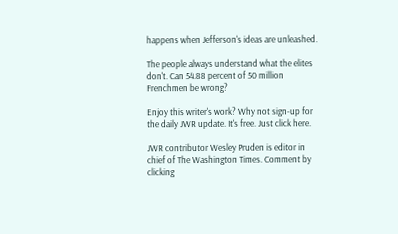happens when Jefferson's ideas are unleashed.

The people always understand what the elites don't. Can 54.88 percent of 50 million Frenchmen be wrong?

Enjoy this writer's work? Why not sign-up for the daily JWR update. It's free. Just click here.

JWR contributor Wesley Pruden is editor in chief of The Washington Times. Comment by clicking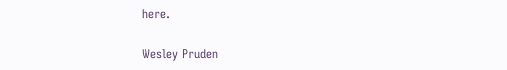here.

Wesley Pruden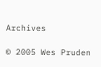Archives

© 2005 Wes Pruden